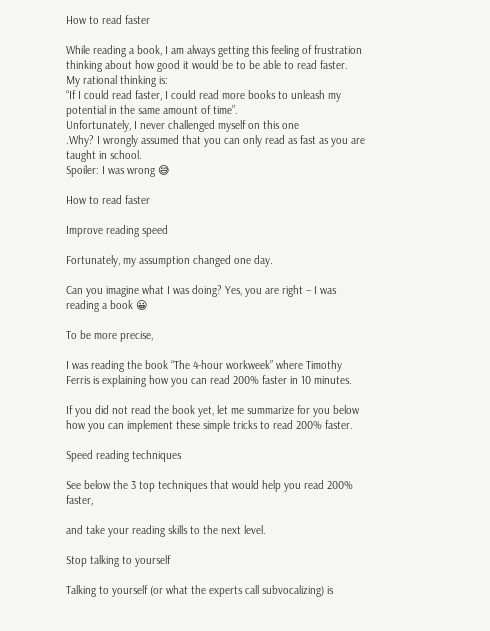How to read faster

While reading a book, I am always getting this feeling of frustration thinking about how good it would be to be able to read faster.
My rational thinking is:
“If I could read faster, I could read more books to unleash my potential in the same amount of time”.
Unfortunately, I never challenged myself on this one
.Why? I wrongly assumed that you can only read as fast as you are taught in school.
Spoiler: I was wrong 😅

How to read faster

Improve reading speed

Fortunately, my assumption changed one day.

Can you imagine what I was doing? Yes, you are right – I was reading a book 😀

To be more precise,

I was reading the book “The 4-hour workweek” where Timothy Ferris is explaining how you can read 200% faster in 10 minutes.

If you did not read the book yet, let me summarize for you below how you can implement these simple tricks to read 200% faster.

Speed reading techniques

See below the 3 top techniques that would help you read 200% faster,

and take your reading skills to the next level.

Stop talking to yourself

Talking to yourself (or what the experts call subvocalizing) is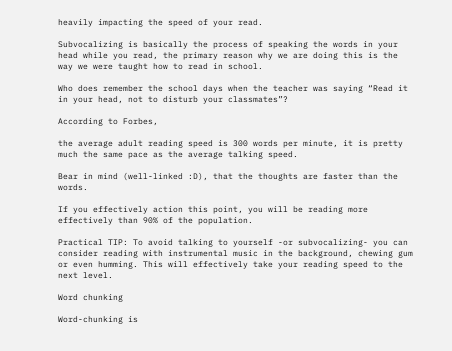heavily impacting the speed of your read.

Subvocalizing is basically the process of speaking the words in your head while you read, the primary reason why we are doing this is the way we were taught how to read in school.

Who does remember the school days when the teacher was saying “Read it in your head, not to disturb your classmates”?

According to Forbes,

the average adult reading speed is 300 words per minute, it is pretty much the same pace as the average talking speed.

Bear in mind (well-linked :D), that the thoughts are faster than the words.

If you effectively action this point, you will be reading more effectively than 90% of the population.

Practical TIP: To avoid talking to yourself -or subvocalizing- you can consider reading with instrumental music in the background, chewing gum or even humming. This will effectively take your reading speed to the next level.

Word chunking

Word-chunking is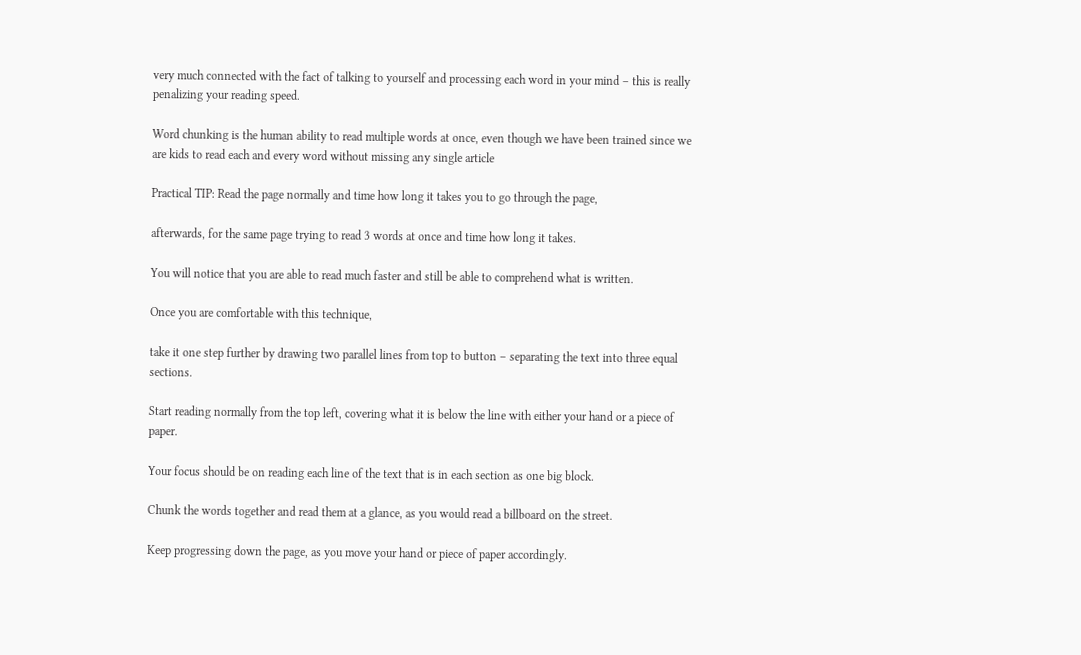very much connected with the fact of talking to yourself and processing each word in your mind – this is really penalizing your reading speed.

Word chunking is the human ability to read multiple words at once, even though we have been trained since we are kids to read each and every word without missing any single article

Practical TIP: Read the page normally and time how long it takes you to go through the page,

afterwards, for the same page trying to read 3 words at once and time how long it takes.

You will notice that you are able to read much faster and still be able to comprehend what is written.

Once you are comfortable with this technique,

take it one step further by drawing two parallel lines from top to button – separating the text into three equal sections.

Start reading normally from the top left, covering what it is below the line with either your hand or a piece of paper.

Your focus should be on reading each line of the text that is in each section as one big block.

Chunk the words together and read them at a glance, as you would read a billboard on the street.

Keep progressing down the page, as you move your hand or piece of paper accordingly.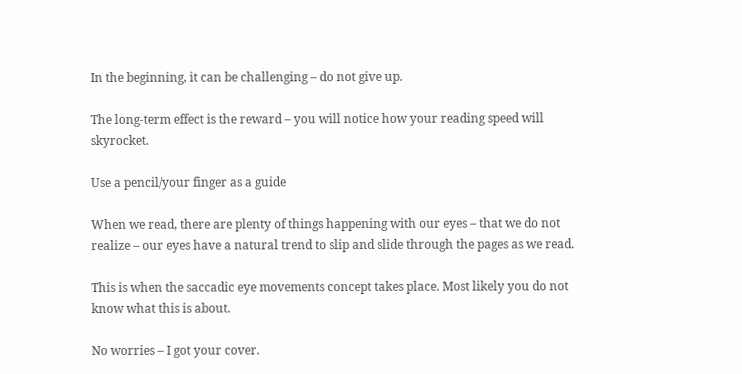In the beginning, it can be challenging – do not give up.

The long-term effect is the reward – you will notice how your reading speed will skyrocket.

Use a pencil/your finger as a guide

When we read, there are plenty of things happening with our eyes – that we do not realize – our eyes have a natural trend to slip and slide through the pages as we read.

This is when the saccadic eye movements concept takes place. Most likely you do not know what this is about.

No worries – I got your cover.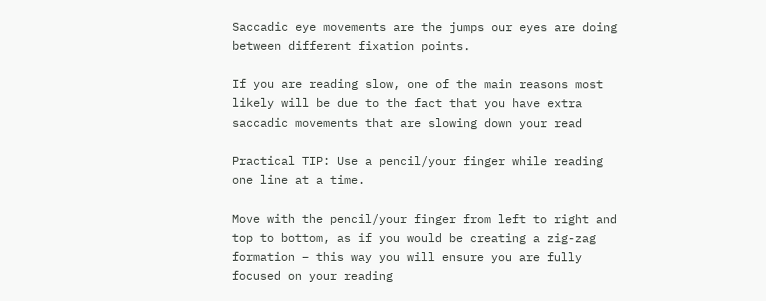Saccadic eye movements are the jumps our eyes are doing between different fixation points.

If you are reading slow, one of the main reasons most likely will be due to the fact that you have extra saccadic movements that are slowing down your read

Practical TIP: Use a pencil/your finger while reading one line at a time.

Move with the pencil/your finger from left to right and top to bottom, as if you would be creating a zig-zag formation – this way you will ensure you are fully focused on your reading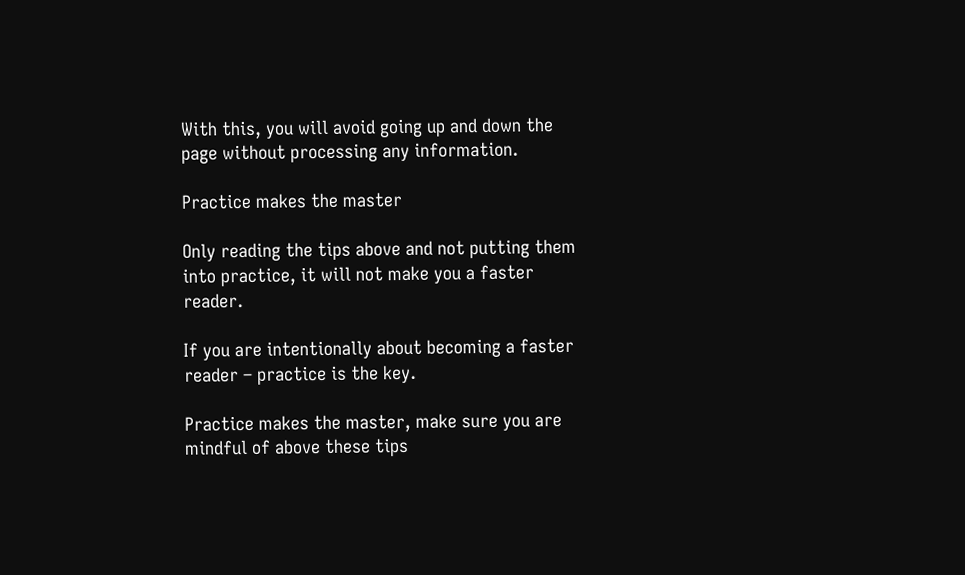With this, you will avoid going up and down the page without processing any information.

Practice makes the master

Only reading the tips above and not putting them into practice, it will not make you a faster reader.

If you are intentionally about becoming a faster reader – practice is the key.

Practice makes the master, make sure you are mindful of above these tips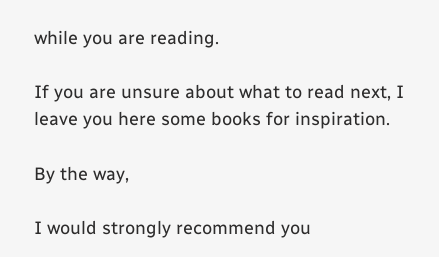while you are reading.

If you are unsure about what to read next, I leave you here some books for inspiration.

By the way,

I would strongly recommend you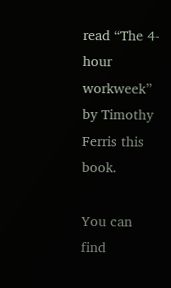read “The 4-hour workweek” by Timothy Ferris this book.

You can find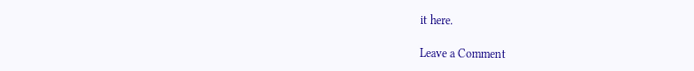it here.

Leave a Comment